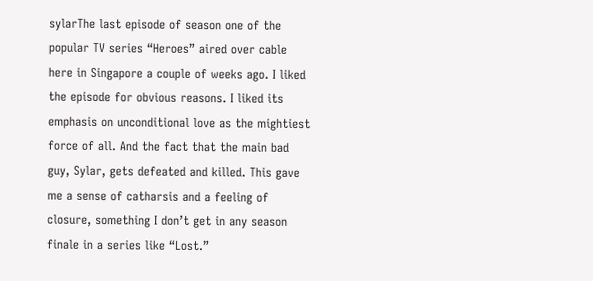sylarThe last episode of season one of the popular TV series “Heroes” aired over cable here in Singapore a couple of weeks ago. I liked the episode for obvious reasons. I liked its emphasis on unconditional love as the mightiest force of all. And the fact that the main bad guy, Sylar, gets defeated and killed. This gave me a sense of catharsis and a feeling of closure, something I don’t get in any season finale in a series like “Lost.”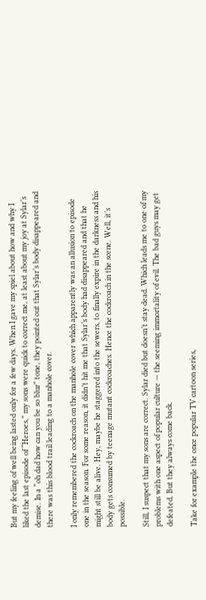But my feeling of well being lasted only for a few days. When I gave my spiel about how and why I liked the last episode of “Heroes,” my sons were quick to correct me, at least about my joy at Sylar’s demise. In a “oh dad how can you be so blur” tone, they pointed out that Sylar’s body disappeared and there was this blood trail leading to a manhole cover.

I only remembered the cockroach on the manhole cover which apparently was an allusion to episode one in the season. For some reason, it didn’t hit me that Sylar’s body had disappeared and that he might still be alive. Hey, maybe he staggered into the sewers, to finally expire in the darkness and his body gets consumed by teenage mutant cockroaches. Hence the cockroach in the scene. Well, it’s possible.

Still, I suspect that my sons are correct. Sylar died but doesn’t stay dead. Which leads me to one of my problems with one aspect of popular culture — the seeming immortality of evil. The bad guys may get defeated. But they always come back.

Take for example the once popular TV cartoon series,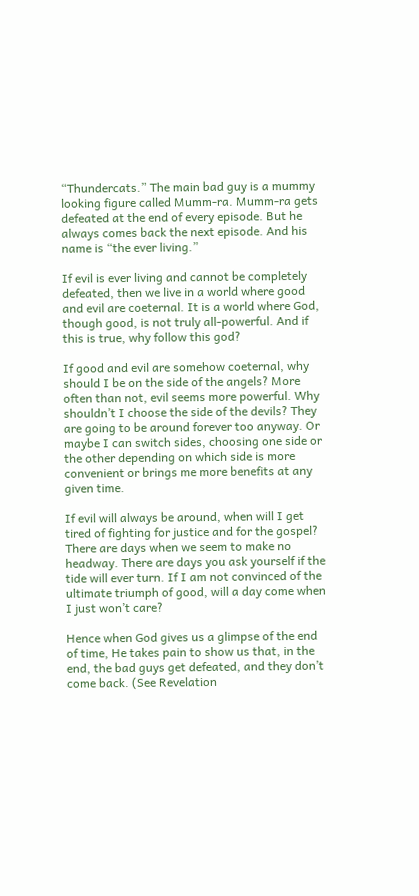“Thundercats.” The main bad guy is a mummy looking figure called Mumm-ra. Mumm-ra gets defeated at the end of every episode. But he always comes back the next episode. And his name is “the ever living.”

If evil is ever living and cannot be completely defeated, then we live in a world where good and evil are coeternal. It is a world where God, though good, is not truly all-powerful. And if this is true, why follow this god?

If good and evil are somehow coeternal, why should I be on the side of the angels? More often than not, evil seems more powerful. Why shouldn’t I choose the side of the devils? They are going to be around forever too anyway. Or maybe I can switch sides, choosing one side or the other depending on which side is more convenient or brings me more benefits at any given time.

If evil will always be around, when will I get tired of fighting for justice and for the gospel? There are days when we seem to make no headway. There are days you ask yourself if the tide will ever turn. If I am not convinced of the ultimate triumph of good, will a day come when I just won’t care?

Hence when God gives us a glimpse of the end of time, He takes pain to show us that, in the end, the bad guys get defeated, and they don’t come back. (See Revelation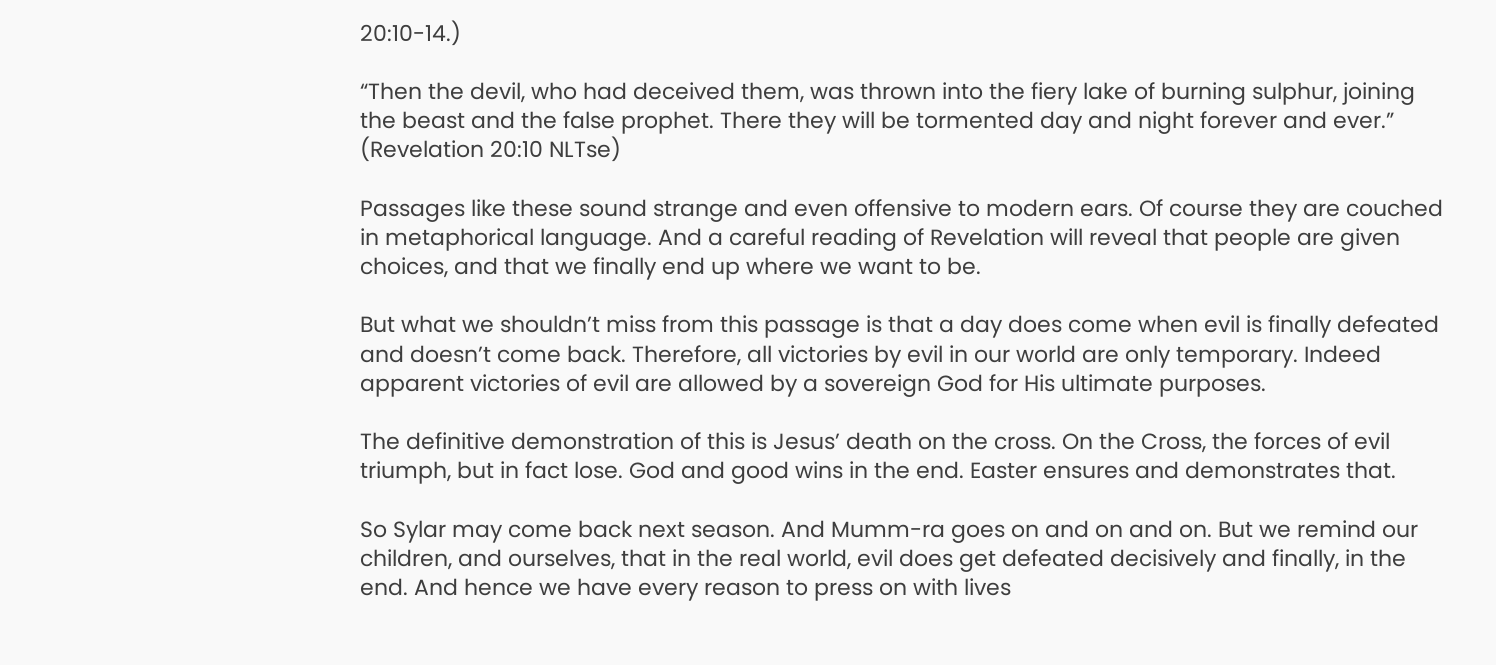20:10-14.)

“Then the devil, who had deceived them, was thrown into the fiery lake of burning sulphur, joining the beast and the false prophet. There they will be tormented day and night forever and ever.”
(Revelation 20:10 NLTse)

Passages like these sound strange and even offensive to modern ears. Of course they are couched in metaphorical language. And a careful reading of Revelation will reveal that people are given choices, and that we finally end up where we want to be.

But what we shouldn’t miss from this passage is that a day does come when evil is finally defeated and doesn’t come back. Therefore, all victories by evil in our world are only temporary. Indeed apparent victories of evil are allowed by a sovereign God for His ultimate purposes.

The definitive demonstration of this is Jesus’ death on the cross. On the Cross, the forces of evil triumph, but in fact lose. God and good wins in the end. Easter ensures and demonstrates that.

So Sylar may come back next season. And Mumm-ra goes on and on and on. But we remind our children, and ourselves, that in the real world, evil does get defeated decisively and finally, in the end. And hence we have every reason to press on with lives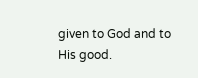given to God and to His good.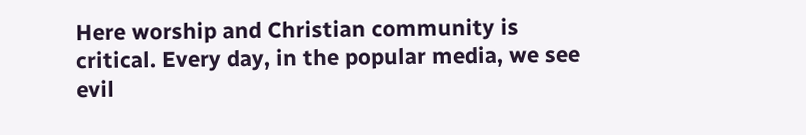Here worship and Christian community is critical. Every day, in the popular media, we see evil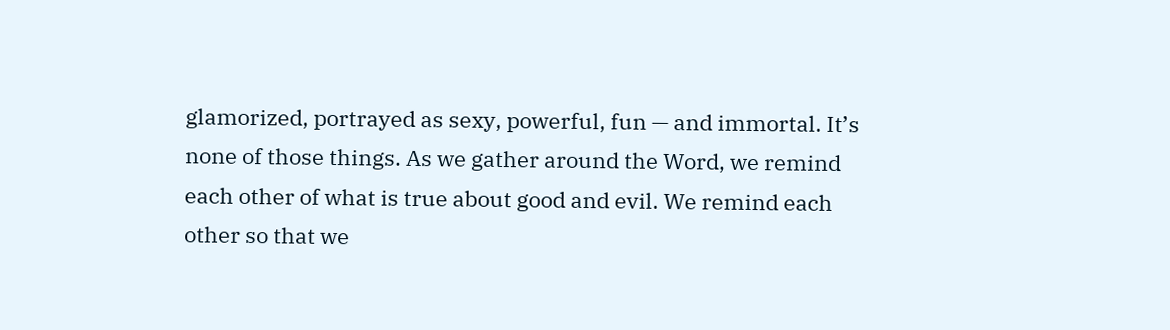glamorized, portrayed as sexy, powerful, fun — and immortal. It’s none of those things. As we gather around the Word, we remind each other of what is true about good and evil. We remind each other so that we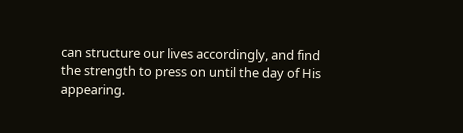can structure our lives accordingly, and find the strength to press on until the day of His appearing.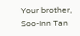Your brother,
Soo-Inn Tan